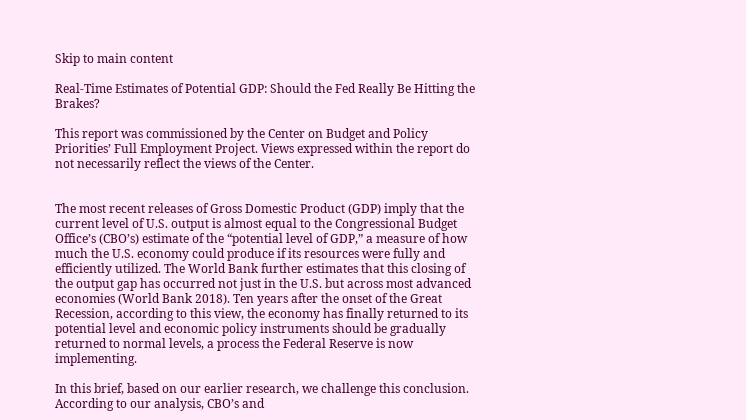Skip to main content

Real-Time Estimates of Potential GDP: Should the Fed Really Be Hitting the Brakes?

This report was commissioned by the Center on Budget and Policy Priorities’ Full Employment Project. Views expressed within the report do not necessarily reflect the views of the Center.


The most recent releases of Gross Domestic Product (GDP) imply that the current level of U.S. output is almost equal to the Congressional Budget Office’s (CBO’s) estimate of the “potential level of GDP,” a measure of how much the U.S. economy could produce if its resources were fully and efficiently utilized. The World Bank further estimates that this closing of the output gap has occurred not just in the U.S. but across most advanced economies (World Bank 2018). Ten years after the onset of the Great Recession, according to this view, the economy has finally returned to its potential level and economic policy instruments should be gradually returned to normal levels, a process the Federal Reserve is now implementing.

In this brief, based on our earlier research, we challenge this conclusion. According to our analysis, CBO’s and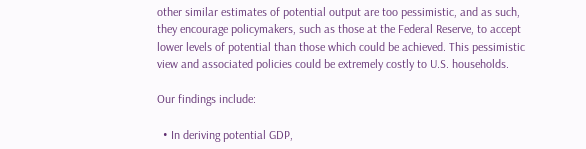other similar estimates of potential output are too pessimistic, and as such, they encourage policymakers, such as those at the Federal Reserve, to accept lower levels of potential than those which could be achieved. This pessimistic view and associated policies could be extremely costly to U.S. households.

Our findings include:

  • In deriving potential GDP,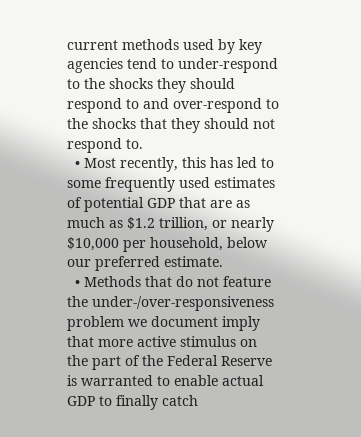current methods used by key agencies tend to under-respond to the shocks they should respond to and over-respond to the shocks that they should not respond to.
  • Most recently, this has led to some frequently used estimates of potential GDP that are as much as $1.2 trillion, or nearly $10,000 per household, below our preferred estimate.
  • Methods that do not feature the under-/over-responsiveness problem we document imply that more active stimulus on the part of the Federal Reserve is warranted to enable actual GDP to finally catch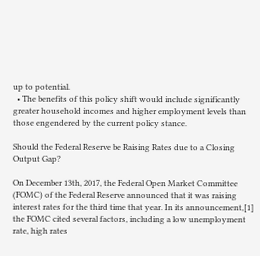up to potential.
  • The benefits of this policy shift would include significantly greater household incomes and higher employment levels than those engendered by the current policy stance.

Should the Federal Reserve be Raising Rates due to a Closing Output Gap?

On December 13th, 2017, the Federal Open Market Committee (FOMC) of the Federal Reserve announced that it was raising interest rates for the third time that year. In its announcement,[1] the FOMC cited several factors, including a low unemployment rate, high rates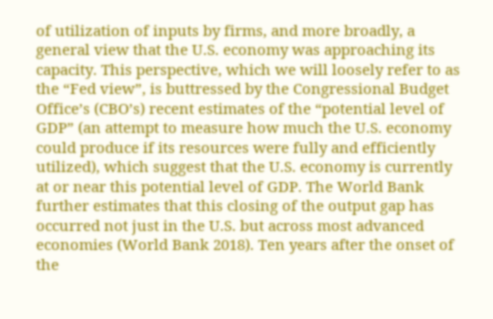of utilization of inputs by firms, and more broadly, a general view that the U.S. economy was approaching its capacity. This perspective, which we will loosely refer to as the “Fed view”, is buttressed by the Congressional Budget Office’s (CBO’s) recent estimates of the “potential level of GDP” (an attempt to measure how much the U.S. economy could produce if its resources were fully and efficiently utilized), which suggest that the U.S. economy is currently at or near this potential level of GDP. The World Bank further estimates that this closing of the output gap has occurred not just in the U.S. but across most advanced economies (World Bank 2018). Ten years after the onset of the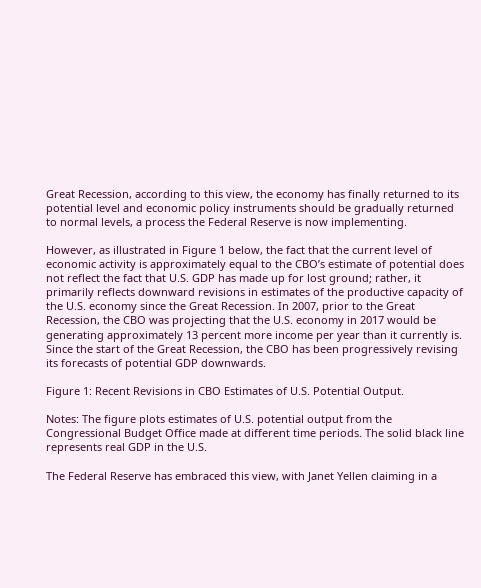Great Recession, according to this view, the economy has finally returned to its potential level and economic policy instruments should be gradually returned to normal levels, a process the Federal Reserve is now implementing.

However, as illustrated in Figure 1 below, the fact that the current level of economic activity is approximately equal to the CBO’s estimate of potential does not reflect the fact that U.S. GDP has made up for lost ground; rather, it primarily reflects downward revisions in estimates of the productive capacity of the U.S. economy since the Great Recession. In 2007, prior to the Great Recession, the CBO was projecting that the U.S. economy in 2017 would be generating approximately 13 percent more income per year than it currently is. Since the start of the Great Recession, the CBO has been progressively revising its forecasts of potential GDP downwards.

Figure 1: Recent Revisions in CBO Estimates of U.S. Potential Output.

Notes: The figure plots estimates of U.S. potential output from the Congressional Budget Office made at different time periods. The solid black line represents real GDP in the U.S.

The Federal Reserve has embraced this view, with Janet Yellen claiming in a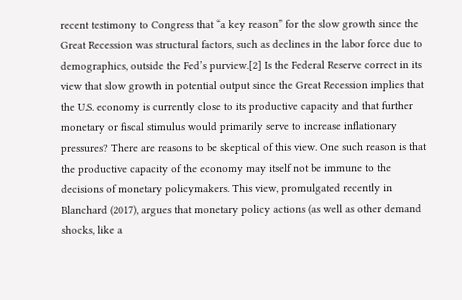recent testimony to Congress that “a key reason” for the slow growth since the Great Recession was structural factors, such as declines in the labor force due to demographics, outside the Fed’s purview.[2] Is the Federal Reserve correct in its view that slow growth in potential output since the Great Recession implies that the U.S. economy is currently close to its productive capacity and that further monetary or fiscal stimulus would primarily serve to increase inflationary pressures? There are reasons to be skeptical of this view. One such reason is that the productive capacity of the economy may itself not be immune to the decisions of monetary policymakers. This view, promulgated recently in Blanchard (2017), argues that monetary policy actions (as well as other demand shocks, like a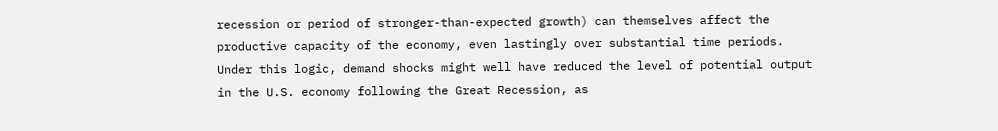recession or period of stronger-than-expected growth) can themselves affect the productive capacity of the economy, even lastingly over substantial time periods. Under this logic, demand shocks might well have reduced the level of potential output in the U.S. economy following the Great Recession, as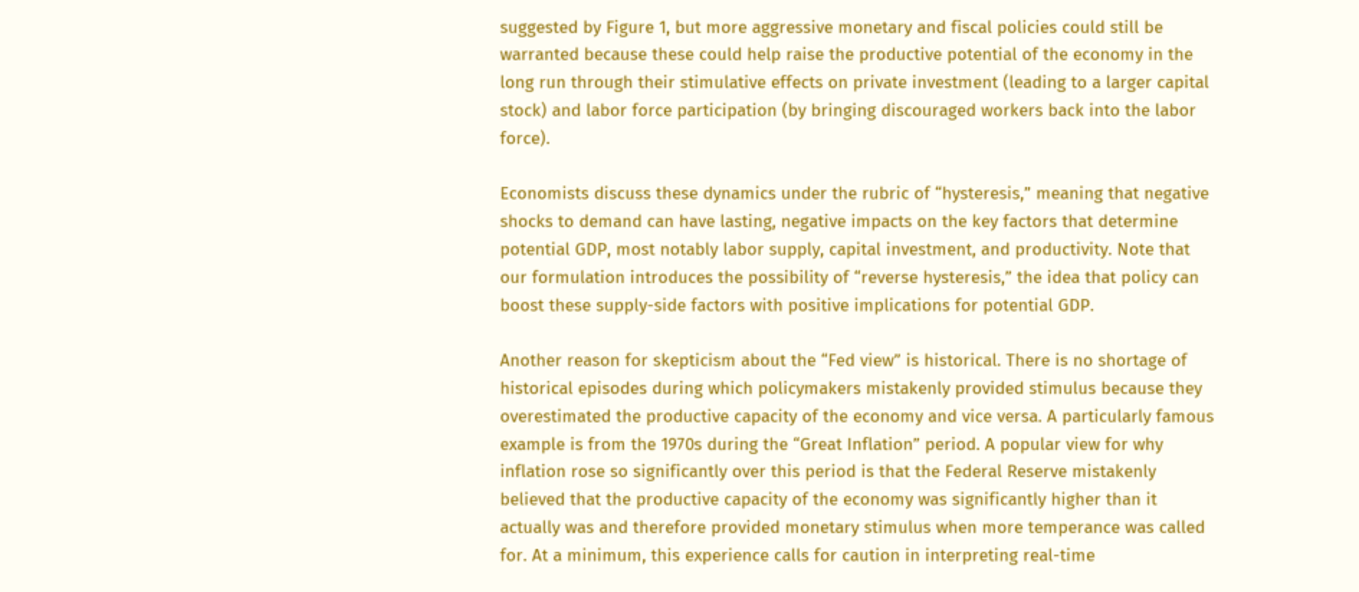suggested by Figure 1, but more aggressive monetary and fiscal policies could still be warranted because these could help raise the productive potential of the economy in the long run through their stimulative effects on private investment (leading to a larger capital stock) and labor force participation (by bringing discouraged workers back into the labor force).

Economists discuss these dynamics under the rubric of “hysteresis,” meaning that negative shocks to demand can have lasting, negative impacts on the key factors that determine potential GDP, most notably labor supply, capital investment, and productivity. Note that our formulation introduces the possibility of “reverse hysteresis,” the idea that policy can boost these supply-side factors with positive implications for potential GDP.

Another reason for skepticism about the “Fed view” is historical. There is no shortage of historical episodes during which policymakers mistakenly provided stimulus because they overestimated the productive capacity of the economy and vice versa. A particularly famous example is from the 1970s during the “Great Inflation” period. A popular view for why inflation rose so significantly over this period is that the Federal Reserve mistakenly believed that the productive capacity of the economy was significantly higher than it actually was and therefore provided monetary stimulus when more temperance was called for. At a minimum, this experience calls for caution in interpreting real-time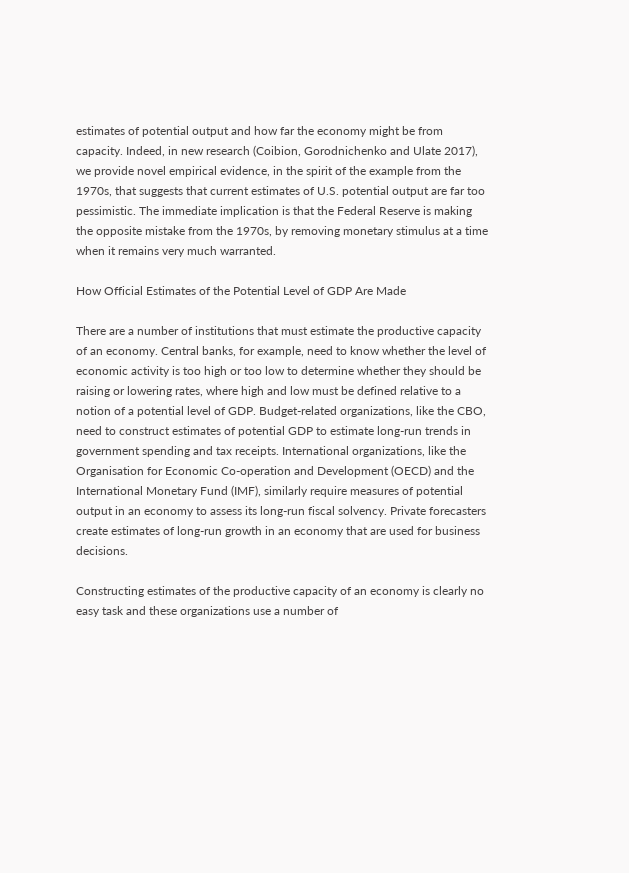estimates of potential output and how far the economy might be from capacity. Indeed, in new research (Coibion, Gorodnichenko and Ulate 2017), we provide novel empirical evidence, in the spirit of the example from the 1970s, that suggests that current estimates of U.S. potential output are far too pessimistic. The immediate implication is that the Federal Reserve is making the opposite mistake from the 1970s, by removing monetary stimulus at a time when it remains very much warranted.

How Official Estimates of the Potential Level of GDP Are Made

There are a number of institutions that must estimate the productive capacity of an economy. Central banks, for example, need to know whether the level of economic activity is too high or too low to determine whether they should be raising or lowering rates, where high and low must be defined relative to a notion of a potential level of GDP. Budget-related organizations, like the CBO, need to construct estimates of potential GDP to estimate long-run trends in government spending and tax receipts. International organizations, like the Organisation for Economic Co-operation and Development (OECD) and the International Monetary Fund (IMF), similarly require measures of potential output in an economy to assess its long-run fiscal solvency. Private forecasters create estimates of long-run growth in an economy that are used for business decisions.

Constructing estimates of the productive capacity of an economy is clearly no easy task and these organizations use a number of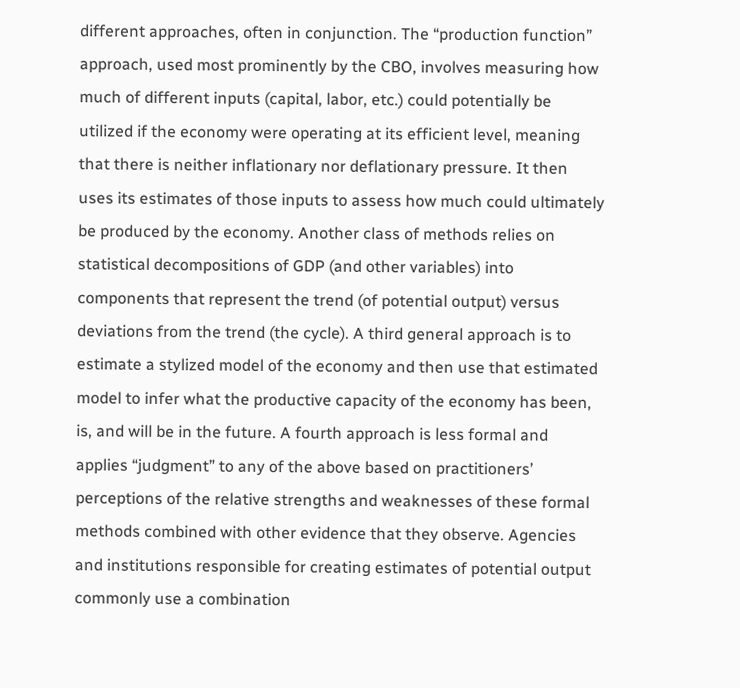different approaches, often in conjunction. The “production function” approach, used most prominently by the CBO, involves measuring how much of different inputs (capital, labor, etc.) could potentially be utilized if the economy were operating at its efficient level, meaning that there is neither inflationary nor deflationary pressure. It then uses its estimates of those inputs to assess how much could ultimately be produced by the economy. Another class of methods relies on statistical decompositions of GDP (and other variables) into components that represent the trend (of potential output) versus deviations from the trend (the cycle). A third general approach is to estimate a stylized model of the economy and then use that estimated model to infer what the productive capacity of the economy has been, is, and will be in the future. A fourth approach is less formal and applies “judgment” to any of the above based on practitioners’ perceptions of the relative strengths and weaknesses of these formal methods combined with other evidence that they observe. Agencies and institutions responsible for creating estimates of potential output commonly use a combination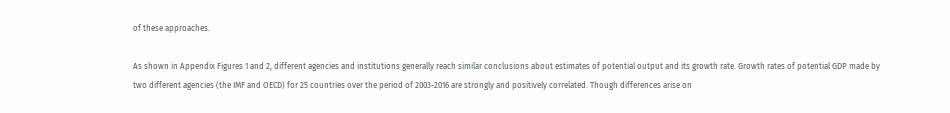of these approaches.

As shown in Appendix Figures 1 and 2, different agencies and institutions generally reach similar conclusions about estimates of potential output and its growth rate. Growth rates of potential GDP made by two different agencies (the IMF and OECD) for 25 countries over the period of 2003-2016 are strongly and positively correlated. Though differences arise on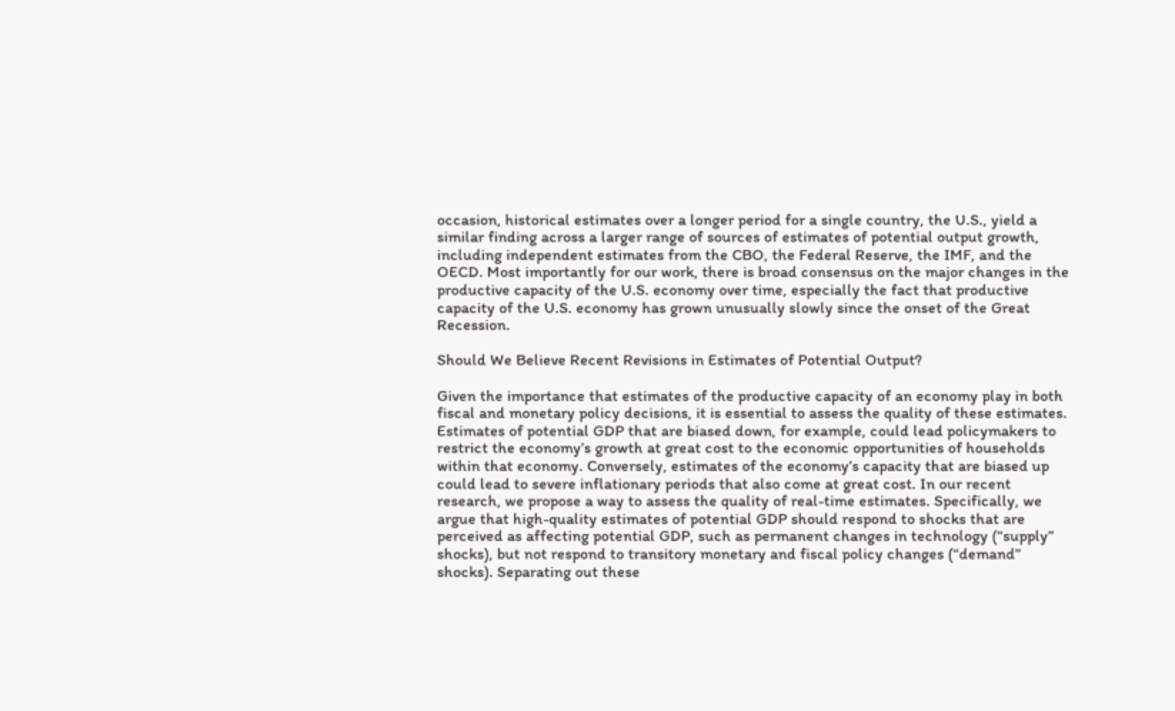occasion, historical estimates over a longer period for a single country, the U.S., yield a similar finding across a larger range of sources of estimates of potential output growth, including independent estimates from the CBO, the Federal Reserve, the IMF, and the OECD. Most importantly for our work, there is broad consensus on the major changes in the productive capacity of the U.S. economy over time, especially the fact that productive capacity of the U.S. economy has grown unusually slowly since the onset of the Great Recession.

Should We Believe Recent Revisions in Estimates of Potential Output?

Given the importance that estimates of the productive capacity of an economy play in both fiscal and monetary policy decisions, it is essential to assess the quality of these estimates. Estimates of potential GDP that are biased down, for example, could lead policymakers to restrict the economy’s growth at great cost to the economic opportunities of households within that economy. Conversely, estimates of the economy’s capacity that are biased up could lead to severe inflationary periods that also come at great cost. In our recent research, we propose a way to assess the quality of real-time estimates. Specifically, we argue that high-quality estimates of potential GDP should respond to shocks that are perceived as affecting potential GDP, such as permanent changes in technology (“supply” shocks), but not respond to transitory monetary and fiscal policy changes (“demand” shocks). Separating out these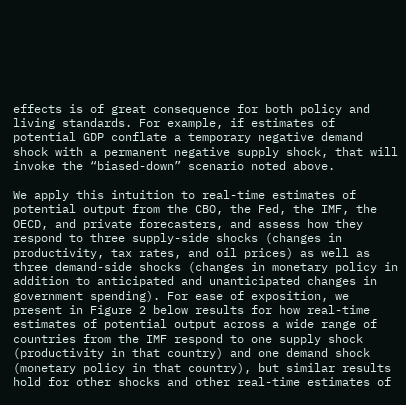effects is of great consequence for both policy and living standards. For example, if estimates of potential GDP conflate a temporary negative demand shock with a permanent negative supply shock, that will invoke the “biased-down” scenario noted above.

We apply this intuition to real-time estimates of potential output from the CBO, the Fed, the IMF, the OECD, and private forecasters, and assess how they respond to three supply-side shocks (changes in productivity, tax rates, and oil prices) as well as three demand-side shocks (changes in monetary policy in addition to anticipated and unanticipated changes in government spending). For ease of exposition, we present in Figure 2 below results for how real-time estimates of potential output across a wide range of countries from the IMF respond to one supply shock (productivity in that country) and one demand shock (monetary policy in that country), but similar results hold for other shocks and other real-time estimates of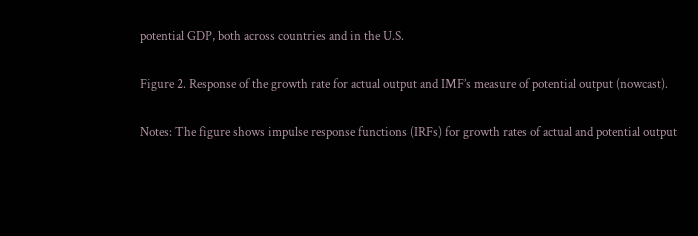potential GDP, both across countries and in the U.S.

Figure 2. Response of the growth rate for actual output and IMF’s measure of potential output (nowcast).

Notes: The figure shows impulse response functions (IRFs) for growth rates of actual and potential output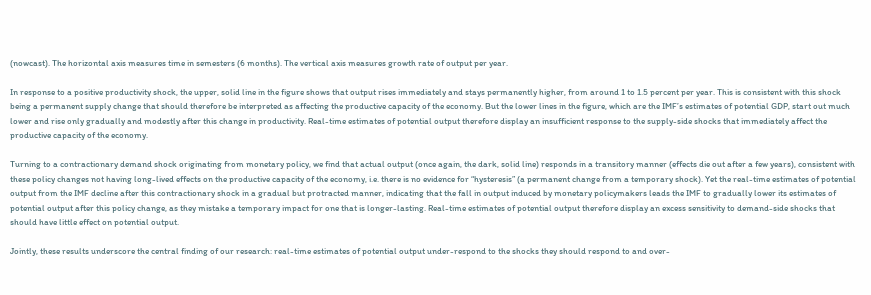(nowcast). The horizontal axis measures time in semesters (6 months). The vertical axis measures growth rate of output per year.

In response to a positive productivity shock, the upper, solid line in the figure shows that output rises immediately and stays permanently higher, from around 1 to 1.5 percent per year. This is consistent with this shock being a permanent supply change that should therefore be interpreted as affecting the productive capacity of the economy. But the lower lines in the figure, which are the IMF’s estimates of potential GDP, start out much lower and rise only gradually and modestly after this change in productivity. Real-time estimates of potential output therefore display an insufficient response to the supply-side shocks that immediately affect the productive capacity of the economy.

Turning to a contractionary demand shock originating from monetary policy, we find that actual output (once again, the dark, solid line) responds in a transitory manner (effects die out after a few years), consistent with these policy changes not having long-lived effects on the productive capacity of the economy, i.e. there is no evidence for “hysteresis” (a permanent change from a temporary shock). Yet the real-time estimates of potential output from the IMF decline after this contractionary shock in a gradual but protracted manner, indicating that the fall in output induced by monetary policymakers leads the IMF to gradually lower its estimates of potential output after this policy change, as they mistake a temporary impact for one that is longer-lasting. Real-time estimates of potential output therefore display an excess sensitivity to demand-side shocks that should have little effect on potential output.

Jointly, these results underscore the central finding of our research: real-time estimates of potential output under-respond to the shocks they should respond to and over-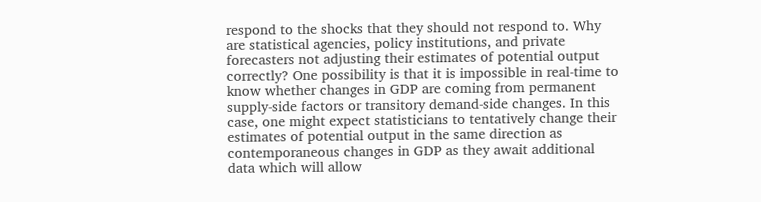respond to the shocks that they should not respond to. Why are statistical agencies, policy institutions, and private forecasters not adjusting their estimates of potential output correctly? One possibility is that it is impossible in real-time to know whether changes in GDP are coming from permanent supply-side factors or transitory demand-side changes. In this case, one might expect statisticians to tentatively change their estimates of potential output in the same direction as contemporaneous changes in GDP as they await additional data which will allow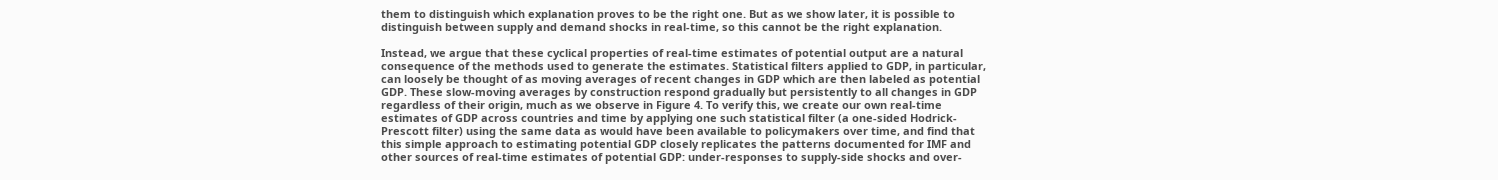them to distinguish which explanation proves to be the right one. But as we show later, it is possible to distinguish between supply and demand shocks in real-time, so this cannot be the right explanation.

Instead, we argue that these cyclical properties of real-time estimates of potential output are a natural consequence of the methods used to generate the estimates. Statistical filters applied to GDP, in particular, can loosely be thought of as moving averages of recent changes in GDP which are then labeled as potential GDP. These slow-moving averages by construction respond gradually but persistently to all changes in GDP regardless of their origin, much as we observe in Figure 4. To verify this, we create our own real-time estimates of GDP across countries and time by applying one such statistical filter (a one-sided Hodrick-Prescott filter) using the same data as would have been available to policymakers over time, and find that this simple approach to estimating potential GDP closely replicates the patterns documented for IMF and other sources of real-time estimates of potential GDP: under-responses to supply-side shocks and over-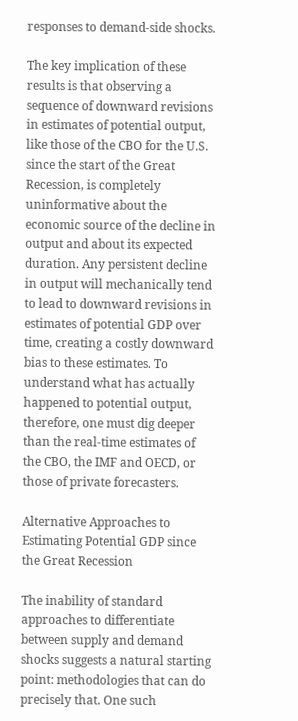responses to demand-side shocks.

The key implication of these results is that observing a sequence of downward revisions in estimates of potential output, like those of the CBO for the U.S. since the start of the Great Recession, is completely uninformative about the economic source of the decline in output and about its expected duration. Any persistent decline in output will mechanically tend to lead to downward revisions in estimates of potential GDP over time, creating a costly downward bias to these estimates. To understand what has actually happened to potential output, therefore, one must dig deeper than the real-time estimates of the CBO, the IMF and OECD, or those of private forecasters.

Alternative Approaches to Estimating Potential GDP since the Great Recession

The inability of standard approaches to differentiate between supply and demand shocks suggests a natural starting point: methodologies that can do precisely that. One such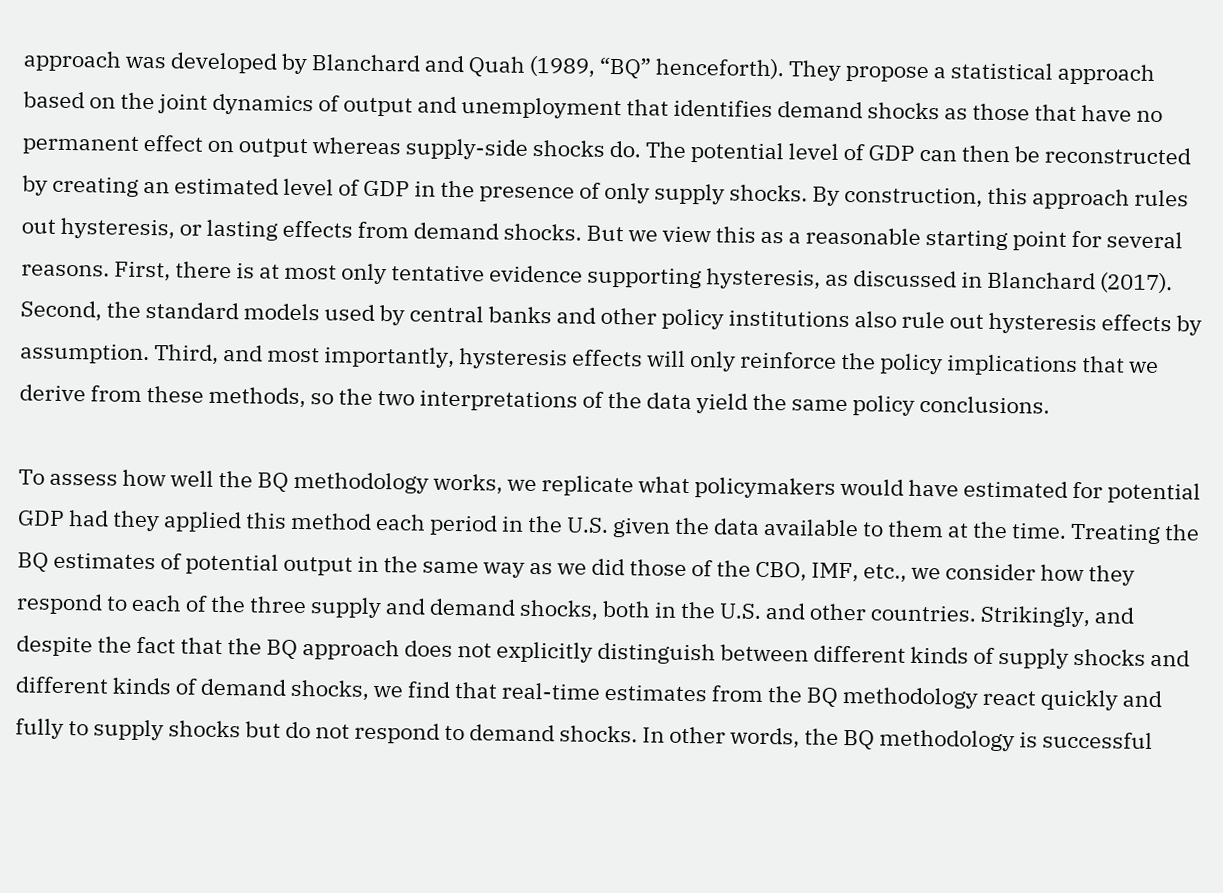approach was developed by Blanchard and Quah (1989, “BQ” henceforth). They propose a statistical approach based on the joint dynamics of output and unemployment that identifies demand shocks as those that have no permanent effect on output whereas supply-side shocks do. The potential level of GDP can then be reconstructed by creating an estimated level of GDP in the presence of only supply shocks. By construction, this approach rules out hysteresis, or lasting effects from demand shocks. But we view this as a reasonable starting point for several reasons. First, there is at most only tentative evidence supporting hysteresis, as discussed in Blanchard (2017). Second, the standard models used by central banks and other policy institutions also rule out hysteresis effects by assumption. Third, and most importantly, hysteresis effects will only reinforce the policy implications that we derive from these methods, so the two interpretations of the data yield the same policy conclusions.

To assess how well the BQ methodology works, we replicate what policymakers would have estimated for potential GDP had they applied this method each period in the U.S. given the data available to them at the time. Treating the BQ estimates of potential output in the same way as we did those of the CBO, IMF, etc., we consider how they respond to each of the three supply and demand shocks, both in the U.S. and other countries. Strikingly, and despite the fact that the BQ approach does not explicitly distinguish between different kinds of supply shocks and different kinds of demand shocks, we find that real-time estimates from the BQ methodology react quickly and fully to supply shocks but do not respond to demand shocks. In other words, the BQ methodology is successful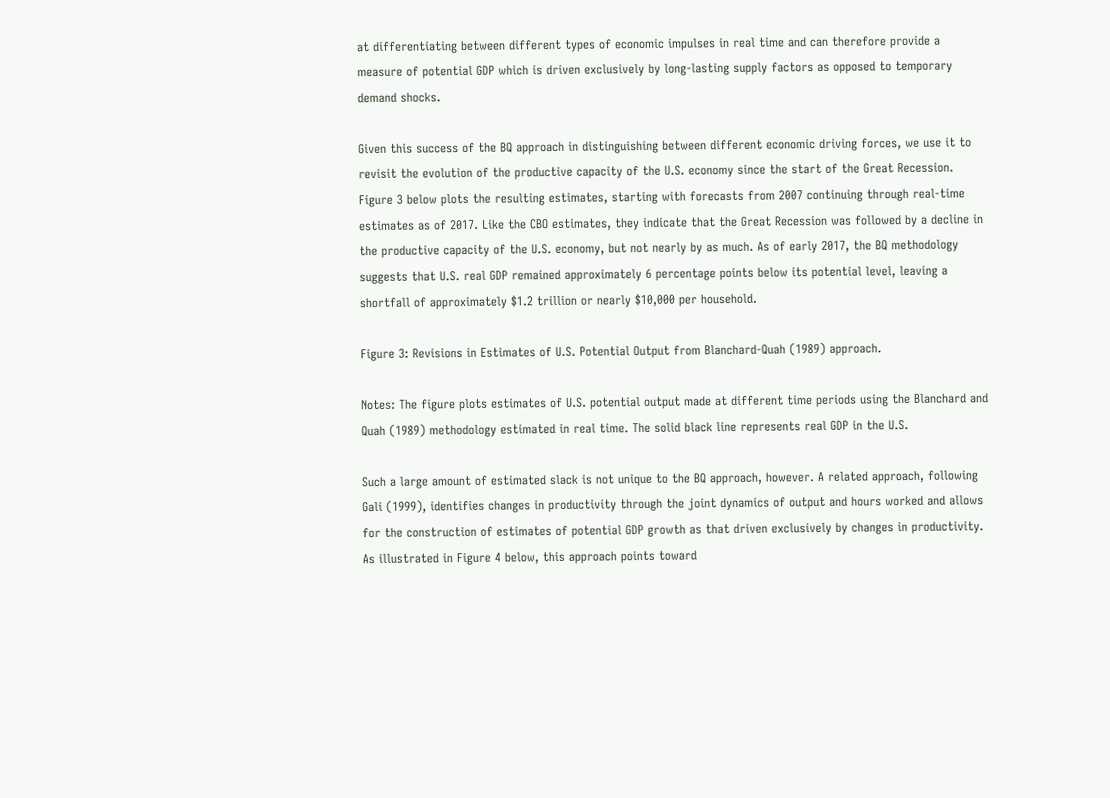at differentiating between different types of economic impulses in real time and can therefore provide a measure of potential GDP which is driven exclusively by long-lasting supply factors as opposed to temporary demand shocks.

Given this success of the BQ approach in distinguishing between different economic driving forces, we use it to revisit the evolution of the productive capacity of the U.S. economy since the start of the Great Recession. Figure 3 below plots the resulting estimates, starting with forecasts from 2007 continuing through real-time estimates as of 2017. Like the CBO estimates, they indicate that the Great Recession was followed by a decline in the productive capacity of the U.S. economy, but not nearly by as much. As of early 2017, the BQ methodology suggests that U.S. real GDP remained approximately 6 percentage points below its potential level, leaving a shortfall of approximately $1.2 trillion or nearly $10,000 per household.

Figure 3: Revisions in Estimates of U.S. Potential Output from Blanchard-Quah (1989) approach.

Notes: The figure plots estimates of U.S. potential output made at different time periods using the Blanchard and Quah (1989) methodology estimated in real time. The solid black line represents real GDP in the U.S.

Such a large amount of estimated slack is not unique to the BQ approach, however. A related approach, following Gali (1999), identifies changes in productivity through the joint dynamics of output and hours worked and allows for the construction of estimates of potential GDP growth as that driven exclusively by changes in productivity. As illustrated in Figure 4 below, this approach points toward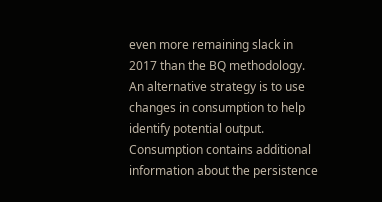even more remaining slack in 2017 than the BQ methodology. An alternative strategy is to use changes in consumption to help identify potential output. Consumption contains additional information about the persistence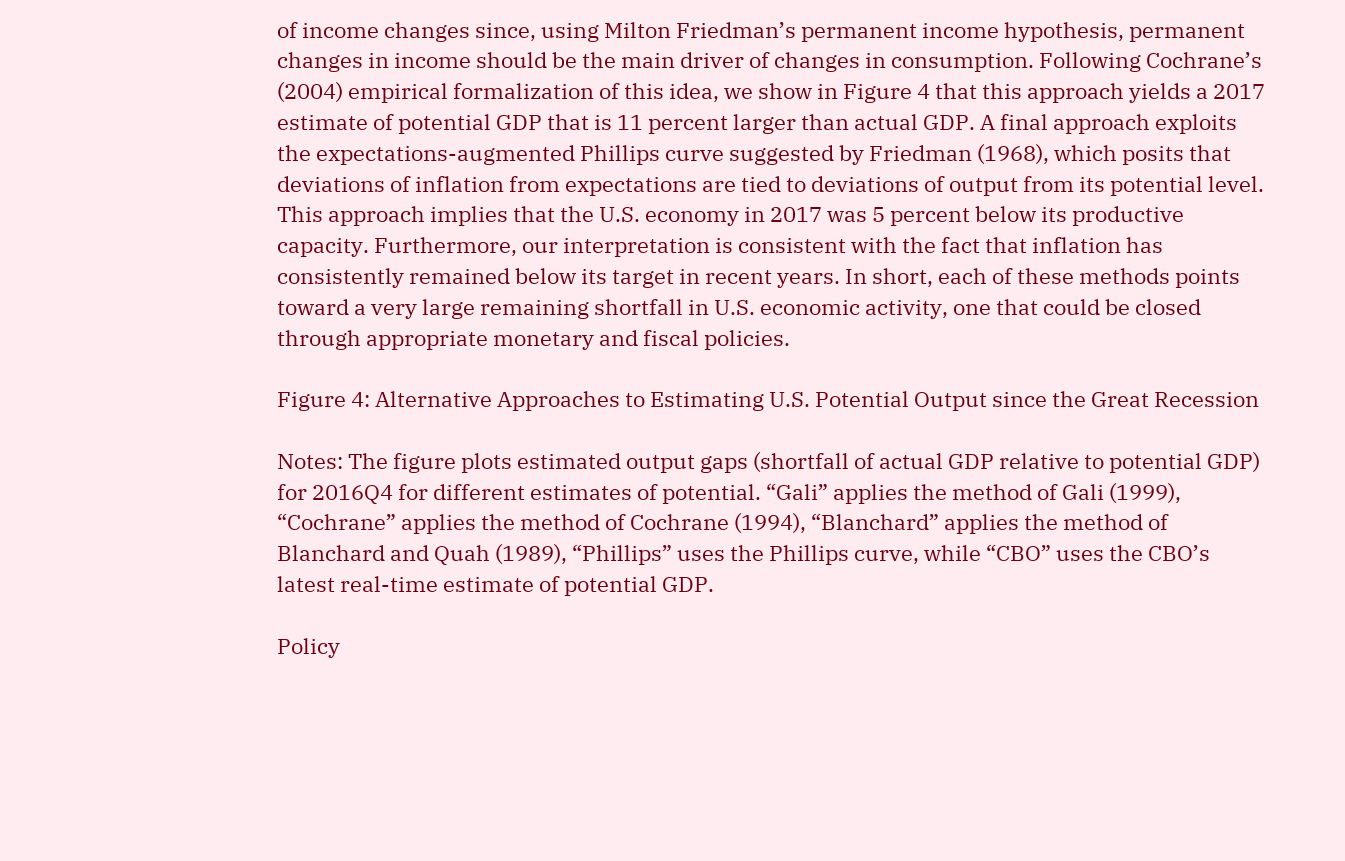of income changes since, using Milton Friedman’s permanent income hypothesis, permanent changes in income should be the main driver of changes in consumption. Following Cochrane’s (2004) empirical formalization of this idea, we show in Figure 4 that this approach yields a 2017 estimate of potential GDP that is 11 percent larger than actual GDP. A final approach exploits the expectations-augmented Phillips curve suggested by Friedman (1968), which posits that deviations of inflation from expectations are tied to deviations of output from its potential level. This approach implies that the U.S. economy in 2017 was 5 percent below its productive capacity. Furthermore, our interpretation is consistent with the fact that inflation has consistently remained below its target in recent years. In short, each of these methods points toward a very large remaining shortfall in U.S. economic activity, one that could be closed through appropriate monetary and fiscal policies.

Figure 4: Alternative Approaches to Estimating U.S. Potential Output since the Great Recession

Notes: The figure plots estimated output gaps (shortfall of actual GDP relative to potential GDP) for 2016Q4 for different estimates of potential. “Gali” applies the method of Gali (1999), “Cochrane” applies the method of Cochrane (1994), “Blanchard” applies the method of Blanchard and Quah (1989), “Phillips” uses the Phillips curve, while “CBO” uses the CBO’s latest real-time estimate of potential GDP.

Policy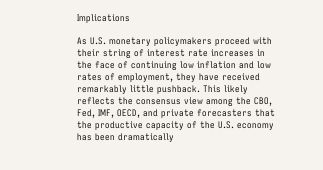Implications

As U.S. monetary policymakers proceed with their string of interest rate increases in the face of continuing low inflation and low rates of employment, they have received remarkably little pushback. This likely reflects the consensus view among the CBO, Fed, IMF, OECD, and private forecasters that the productive capacity of the U.S. economy has been dramatically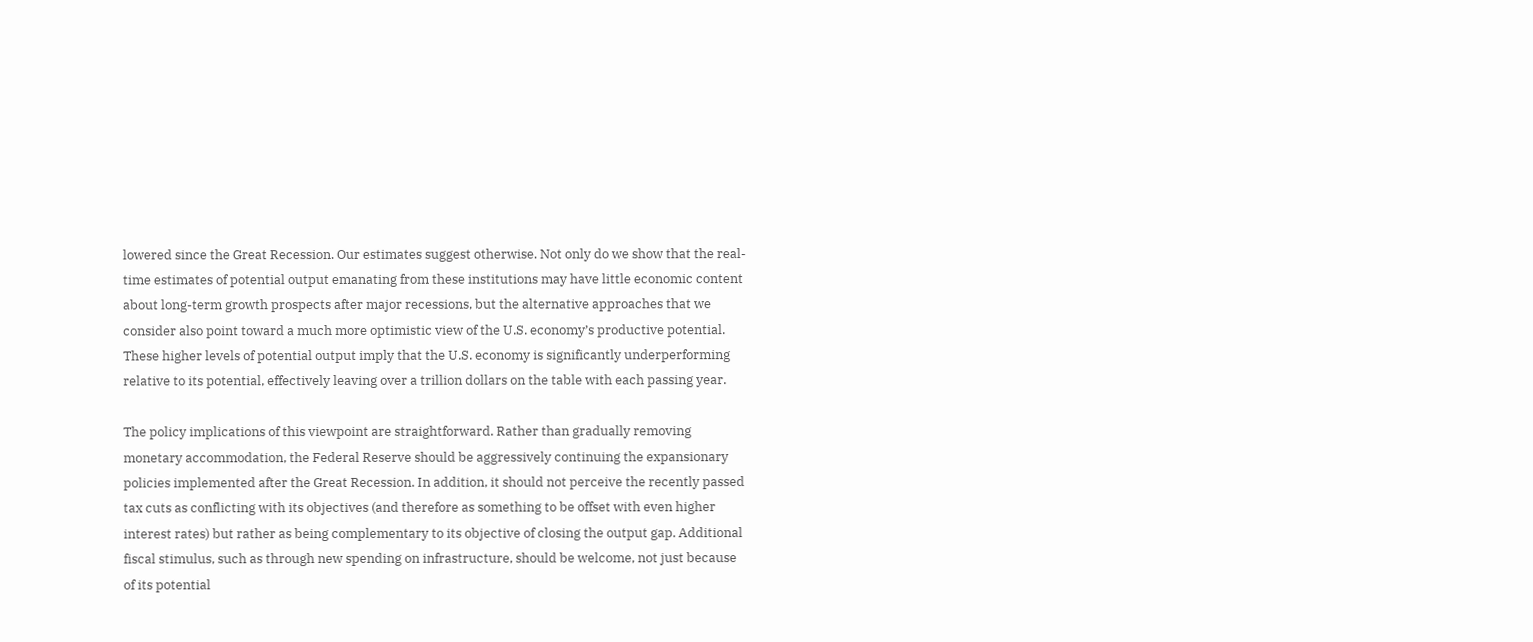lowered since the Great Recession. Our estimates suggest otherwise. Not only do we show that the real-time estimates of potential output emanating from these institutions may have little economic content about long-term growth prospects after major recessions, but the alternative approaches that we consider also point toward a much more optimistic view of the U.S. economy’s productive potential. These higher levels of potential output imply that the U.S. economy is significantly underperforming relative to its potential, effectively leaving over a trillion dollars on the table with each passing year.

The policy implications of this viewpoint are straightforward. Rather than gradually removing monetary accommodation, the Federal Reserve should be aggressively continuing the expansionary policies implemented after the Great Recession. In addition, it should not perceive the recently passed tax cuts as conflicting with its objectives (and therefore as something to be offset with even higher interest rates) but rather as being complementary to its objective of closing the output gap. Additional fiscal stimulus, such as through new spending on infrastructure, should be welcome, not just because of its potential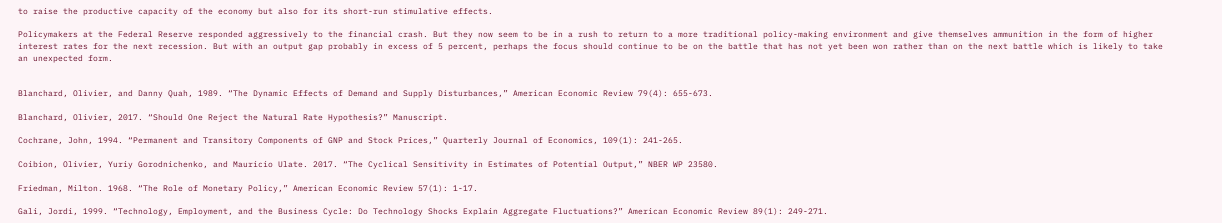to raise the productive capacity of the economy but also for its short-run stimulative effects.

Policymakers at the Federal Reserve responded aggressively to the financial crash. But they now seem to be in a rush to return to a more traditional policy-making environment and give themselves ammunition in the form of higher interest rates for the next recession. But with an output gap probably in excess of 5 percent, perhaps the focus should continue to be on the battle that has not yet been won rather than on the next battle which is likely to take an unexpected form.


Blanchard, Olivier, and Danny Quah, 1989. “The Dynamic Effects of Demand and Supply Disturbances,” American Economic Review 79(4): 655-673.

Blanchard, Olivier, 2017. “Should One Reject the Natural Rate Hypothesis?” Manuscript.

Cochrane, John, 1994. “Permanent and Transitory Components of GNP and Stock Prices,” Quarterly Journal of Economics, 109(1): 241-265.

Coibion, Olivier, Yuriy Gorodnichenko, and Mauricio Ulate. 2017. “The Cyclical Sensitivity in Estimates of Potential Output,” NBER WP 23580.

Friedman, Milton. 1968. “The Role of Monetary Policy,” American Economic Review 57(1): 1-17.

Gali, Jordi, 1999. “Technology, Employment, and the Business Cycle: Do Technology Shocks Explain Aggregate Fluctuations?” American Economic Review 89(1): 249-271.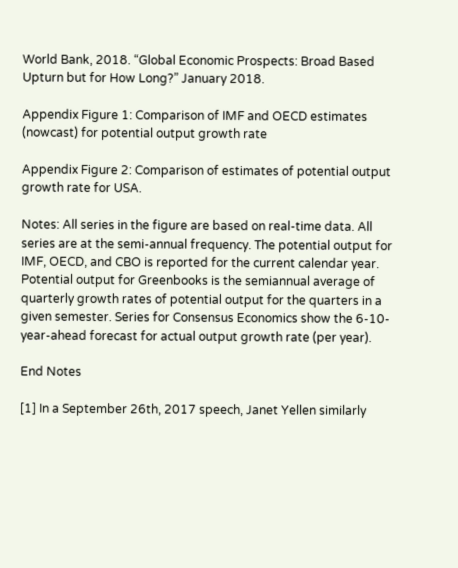World Bank, 2018. “Global Economic Prospects: Broad Based Upturn but for How Long?” January 2018.

Appendix Figure 1: Comparison of IMF and OECD estimates (nowcast) for potential output growth rate

Appendix Figure 2: Comparison of estimates of potential output growth rate for USA.

Notes: All series in the figure are based on real-time data. All series are at the semi-annual frequency. The potential output for IMF, OECD, and CBO is reported for the current calendar year. Potential output for Greenbooks is the semiannual average of quarterly growth rates of potential output for the quarters in a given semester. Series for Consensus Economics show the 6-10-year-ahead forecast for actual output growth rate (per year).

End Notes

[1] In a September 26th, 2017 speech, Janet Yellen similarly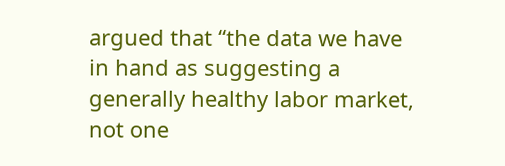argued that “the data we have in hand as suggesting a generally healthy labor market, not one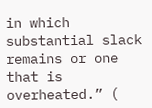in which substantial slack remains or one that is overheated.” (